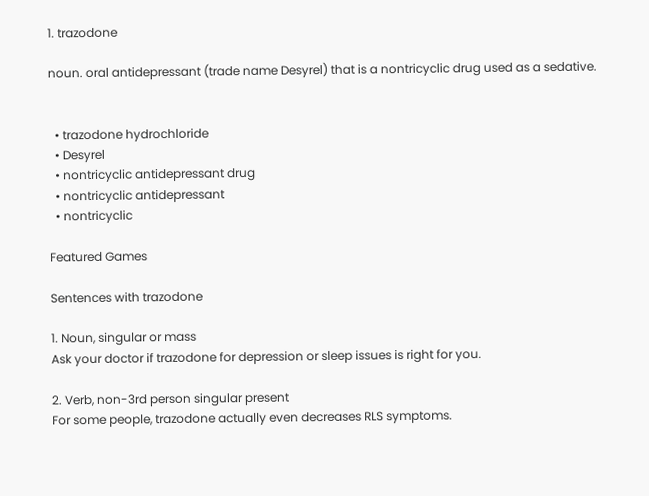1. trazodone

noun. oral antidepressant (trade name Desyrel) that is a nontricyclic drug used as a sedative.


  • trazodone hydrochloride
  • Desyrel
  • nontricyclic antidepressant drug
  • nontricyclic antidepressant
  • nontricyclic

Featured Games

Sentences with trazodone

1. Noun, singular or mass
Ask your doctor if trazodone for depression or sleep issues is right for you.

2. Verb, non-3rd person singular present
For some people, trazodone actually even decreases RLS symptoms.